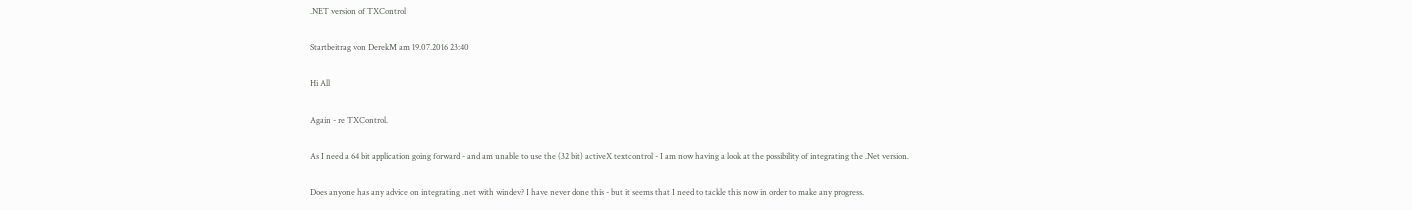.NET version of TXControl

Startbeitrag von DerekM am 19.07.2016 23:40

Hi All

Again - re TXControl.

As I need a 64 bit application going forward - and am unable to use the (32 bit) activeX textcontrol - I am now having a look at the possibility of integrating the .Net version.

Does anyone has any advice on integrating .net with windev? I have never done this - but it seems that I need to tackle this now in order to make any progress.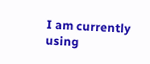I am currently using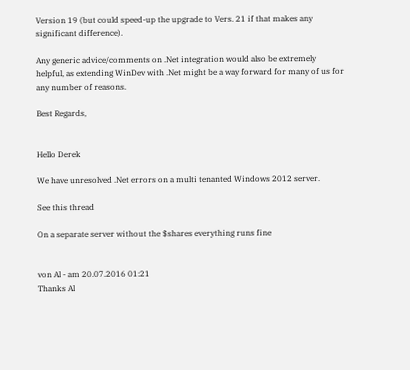Version 19 (but could speed-up the upgrade to Vers. 21 if that makes any significant difference).

Any generic advice/comments on .Net integration would also be extremely helpful, as extending WinDev with .Net might be a way forward for many of us for any number of reasons.

Best Regards,


Hello Derek

We have unresolved .Net errors on a multi tenanted Windows 2012 server.

See this thread

On a separate server without the $shares everything runs fine


von Al - am 20.07.2016 01:21
Thanks Al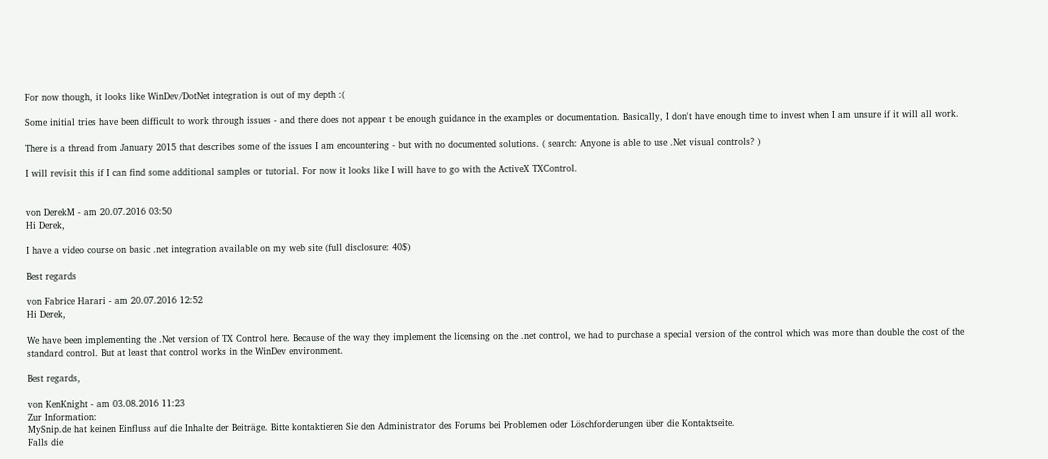For now though, it looks like WinDev/DotNet integration is out of my depth :(

Some initial tries have been difficult to work through issues - and there does not appear t be enough guidance in the examples or documentation. Basically, I don't have enough time to invest when I am unsure if it will all work.

There is a thread from January 2015 that describes some of the issues I am encountering - but with no documented solutions. ( search: Anyone is able to use .Net visual controls? )

I will revisit this if I can find some additional samples or tutorial. For now it looks like I will have to go with the ActiveX TXControl.


von DerekM - am 20.07.2016 03:50
Hi Derek,

I have a video course on basic .net integration available on my web site (full disclosure: 40$)

Best regards

von Fabrice Harari - am 20.07.2016 12:52
Hi Derek,

We have been implementing the .Net version of TX Control here. Because of the way they implement the licensing on the .net control, we had to purchase a special version of the control which was more than double the cost of the standard control. But at least that control works in the WinDev environment.

Best regards,

von KenKnight - am 03.08.2016 11:23
Zur Information:
MySnip.de hat keinen Einfluss auf die Inhalte der Beiträge. Bitte kontaktieren Sie den Administrator des Forums bei Problemen oder Löschforderungen über die Kontaktseite.
Falls die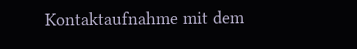Kontaktaufnahme mit dem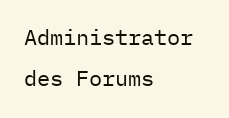Administrator des Forums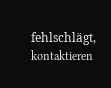fehlschlägt, kontaktieren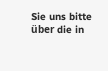Sie uns bitte über die in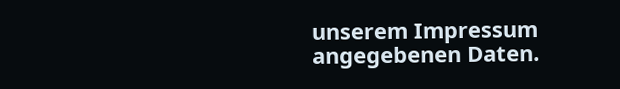unserem Impressum angegebenen Daten.